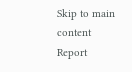Skip to main content
Report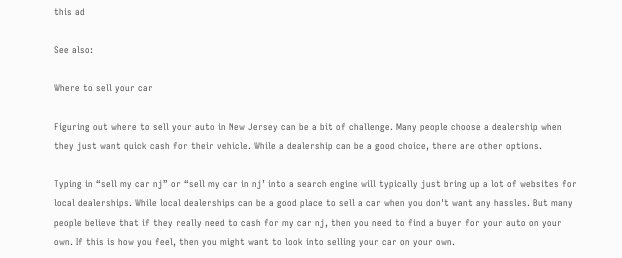this ad

See also:

Where to sell your car

Figuring out where to sell your auto in New Jersey can be a bit of challenge. Many people choose a dealership when they just want quick cash for their vehicle. While a dealership can be a good choice, there are other options.

Typing in “sell my car nj” or “sell my car in nj’ into a search engine will typically just bring up a lot of websites for local dealerships. While local dealerships can be a good place to sell a car when you don't want any hassles. But many people believe that if they really need to cash for my car nj, then you need to find a buyer for your auto on your own. If this is how you feel, then you might want to look into selling your car on your own.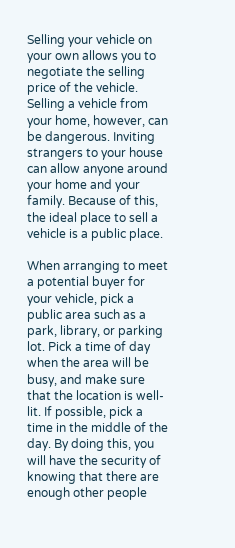Selling your vehicle on your own allows you to negotiate the selling price of the vehicle. Selling a vehicle from your home, however, can be dangerous. Inviting strangers to your house can allow anyone around your home and your family. Because of this, the ideal place to sell a vehicle is a public place.

When arranging to meet a potential buyer for your vehicle, pick a public area such as a park, library, or parking lot. Pick a time of day when the area will be busy, and make sure that the location is well-lit. If possible, pick a time in the middle of the day. By doing this, you will have the security of knowing that there are enough other people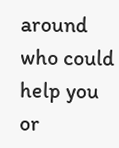around who could help you or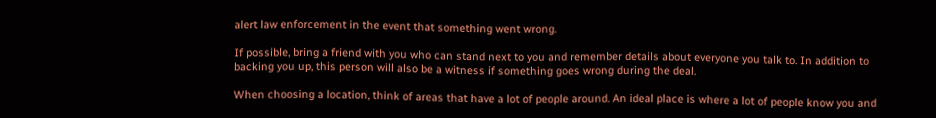alert law enforcement in the event that something went wrong.

If possible, bring a friend with you who can stand next to you and remember details about everyone you talk to. In addition to backing you up, this person will also be a witness if something goes wrong during the deal.

When choosing a location, think of areas that have a lot of people around. An ideal place is where a lot of people know you and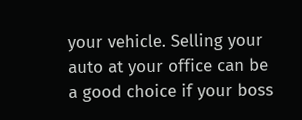your vehicle. Selling your auto at your office can be a good choice if your boss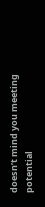doesn’t mind you meeting potential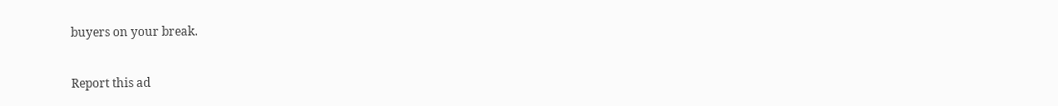buyers on your break.

Report this ad